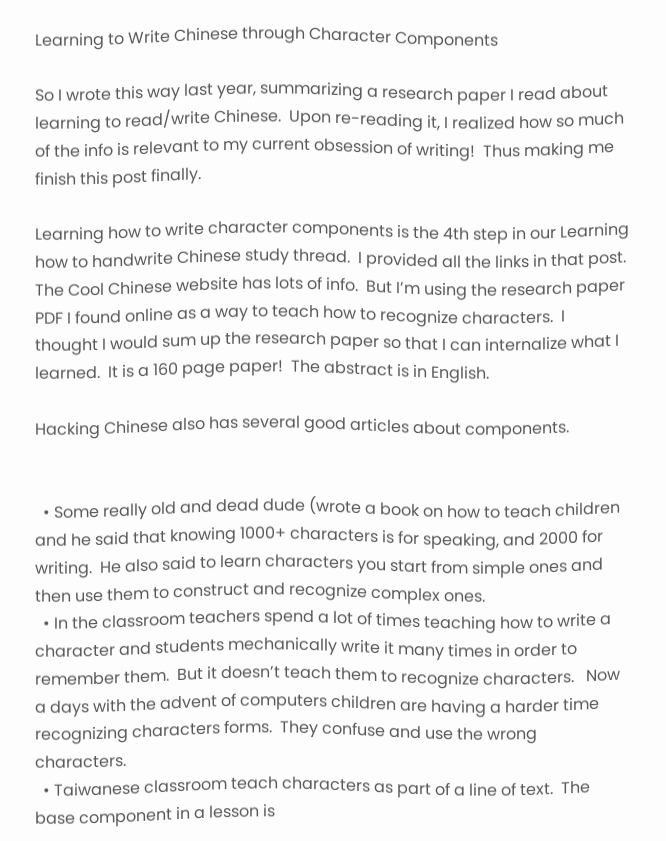Learning to Write Chinese through Character Components

So I wrote this way last year, summarizing a research paper I read about learning to read/write Chinese.  Upon re-reading it, I realized how so much of the info is relevant to my current obsession of writing!  Thus making me finish this post finally.

Learning how to write character components is the 4th step in our Learning how to handwrite Chinese study thread.  I provided all the links in that post.  The Cool Chinese website has lots of info.  But I’m using the research paper PDF I found online as a way to teach how to recognize characters.  I thought I would sum up the research paper so that I can internalize what I learned.  It is a 160 page paper!  The abstract is in English.

Hacking Chinese also has several good articles about components.


  • Some really old and dead dude (wrote a book on how to teach children and he said that knowing 1000+ characters is for speaking, and 2000 for writing.  He also said to learn characters you start from simple ones and then use them to construct and recognize complex ones.
  • In the classroom teachers spend a lot of times teaching how to write a character and students mechanically write it many times in order to remember them.  But it doesn’t teach them to recognize characters.   Now a days with the advent of computers children are having a harder time recognizing characters forms.  They confuse and use the wrong characters.
  • Taiwanese classroom teach characters as part of a line of text.  The base component in a lesson is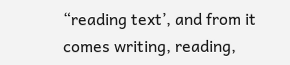“reading text’, and from it comes writing, reading,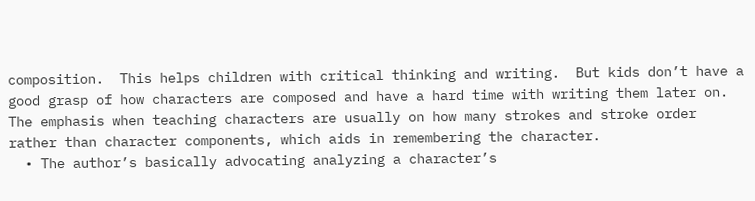composition.  This helps children with critical thinking and writing.  But kids don’t have a good grasp of how characters are composed and have a hard time with writing them later on.  The emphasis when teaching characters are usually on how many strokes and stroke order rather than character components, which aids in remembering the character.
  • The author’s basically advocating analyzing a character’s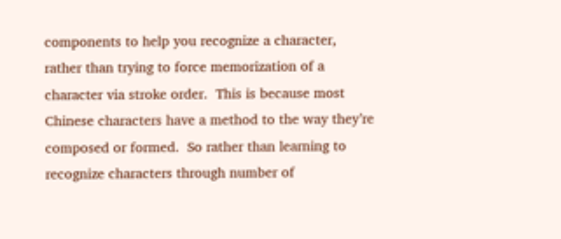components to help you recognize a character, rather than trying to force memorization of a character via stroke order.  This is because most Chinese characters have a method to the way they’re composed or formed.  So rather than learning to recognize characters through number of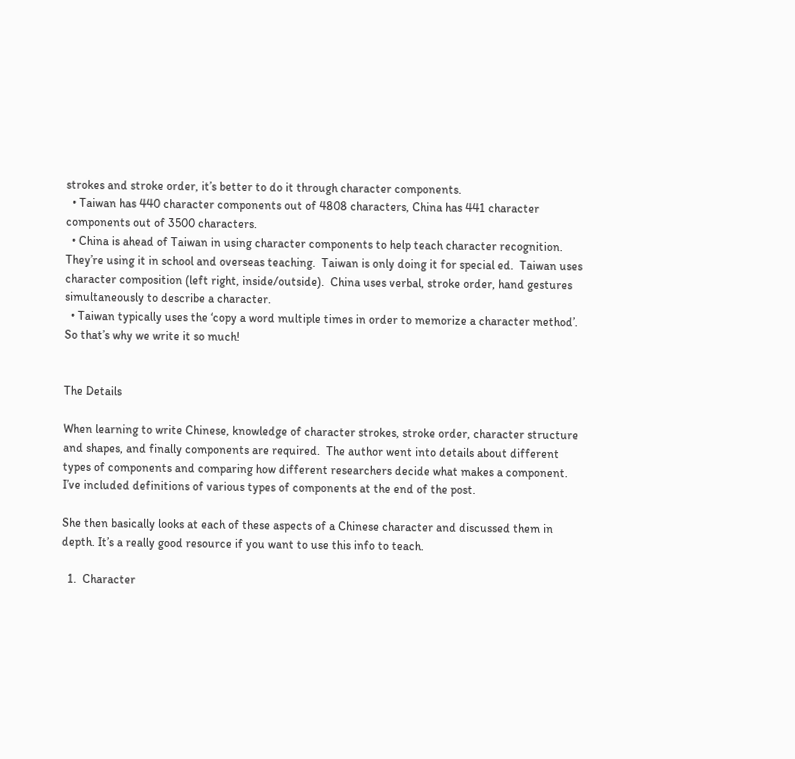strokes and stroke order, it’s better to do it through character components.
  • Taiwan has 440 character components out of 4808 characters, China has 441 character components out of 3500 characters.
  • China is ahead of Taiwan in using character components to help teach character recognition.  They’re using it in school and overseas teaching.  Taiwan is only doing it for special ed.  Taiwan uses character composition (left right, inside/outside).  China uses verbal, stroke order, hand gestures simultaneously to describe a character.
  • Taiwan typically uses the ‘copy a word multiple times in order to memorize a character method’.  So that’s why we write it so much!


The Details

When learning to write Chinese, knowledge of character strokes, stroke order, character structure and shapes, and finally components are required.  The author went into details about different types of components and comparing how different researchers decide what makes a component.  I’ve included definitions of various types of components at the end of the post.

She then basically looks at each of these aspects of a Chinese character and discussed them in depth. It’s a really good resource if you want to use this info to teach.

  1.  Character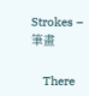Strokes – 筆畫

    There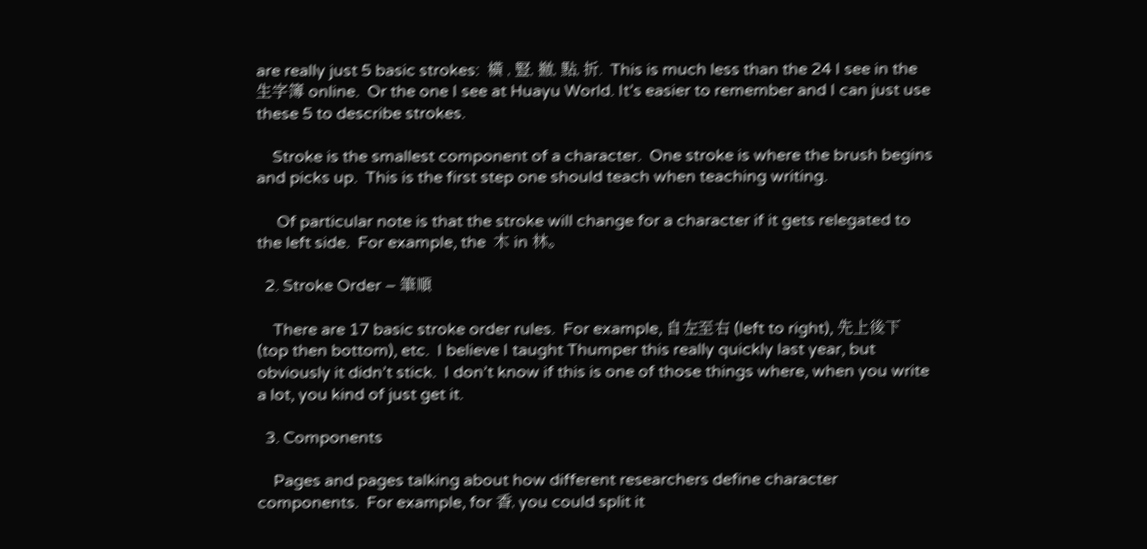are really just 5 basic strokes:  橫 , 豎, 撇, 點, 折.  This is much less than the 24 I see in the 生字簿 online.  Or the one I see at Huayu World. It’s easier to remember and I can just use these 5 to describe strokes.

    Stroke is the smallest component of a character.  One stroke is where the brush begins and picks up.  This is the first step one should teach when teaching writing.

     Of particular note is that the stroke will change for a character if it gets relegated to the left side.  For example, the  木 in 林。

  2. Stroke Order – 筆順

    There are 17 basic stroke order rules.  For example, 自左至右 (left to right), 先上後下 (top then bottom), etc.  I believe I taught Thumper this really quickly last year, but obviously it didn’t stick.  I don’t know if this is one of those things where, when you write a lot, you kind of just get it.

  3. Components

    Pages and pages talking about how different researchers define character components.  For example, for 香, you could split it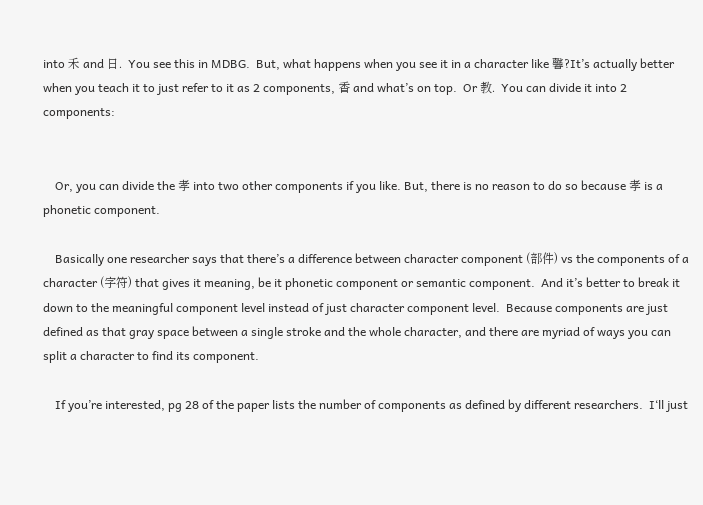into 禾 and 日.  You see this in MDBG.  But, what happens when you see it in a character like 馨?It’s actually better when you teach it to just refer to it as 2 components, 香 and what’s on top.  Or 教.  You can divide it into 2 components:


    Or, you can divide the 孝 into two other components if you like. But, there is no reason to do so because 孝 is a phonetic component.

    Basically one researcher says that there’s a difference between character component (部件) vs the components of a character (字符) that gives it meaning, be it phonetic component or semantic component.  And it’s better to break it down to the meaningful component level instead of just character component level.  Because components are just defined as that gray space between a single stroke and the whole character, and there are myriad of ways you can split a character to find its component.

    If you’re interested, pg 28 of the paper lists the number of components as defined by different researchers.  I‘ll just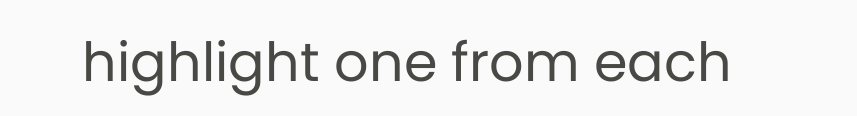highlight one from each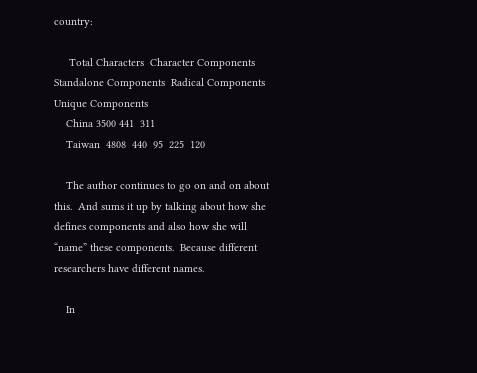country:

     Total Characters  Character Components  Standalone Components  Radical Components  Unique Components
    China 3500 441  311
    Taiwan  4808  440  95  225  120

    The author continues to go on and on about this.  And sums it up by talking about how she defines components and also how she will “name” these components.  Because different researchers have different names.

    In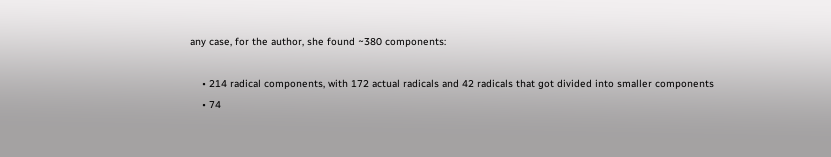any case, for the author, she found ~380 components:

    • 214 radical components, with 172 actual radicals and 42 radicals that got divided into smaller components
    • 74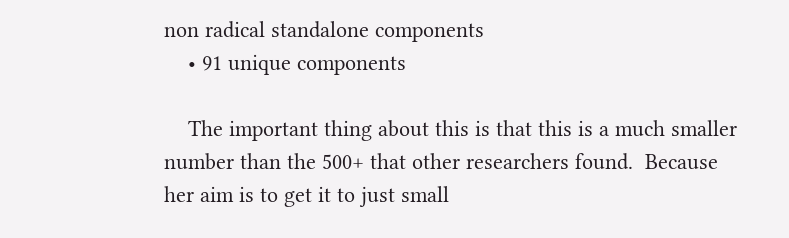non radical standalone components
    • 91 unique components

    The important thing about this is that this is a much smaller number than the 500+ that other researchers found.  Because her aim is to get it to just small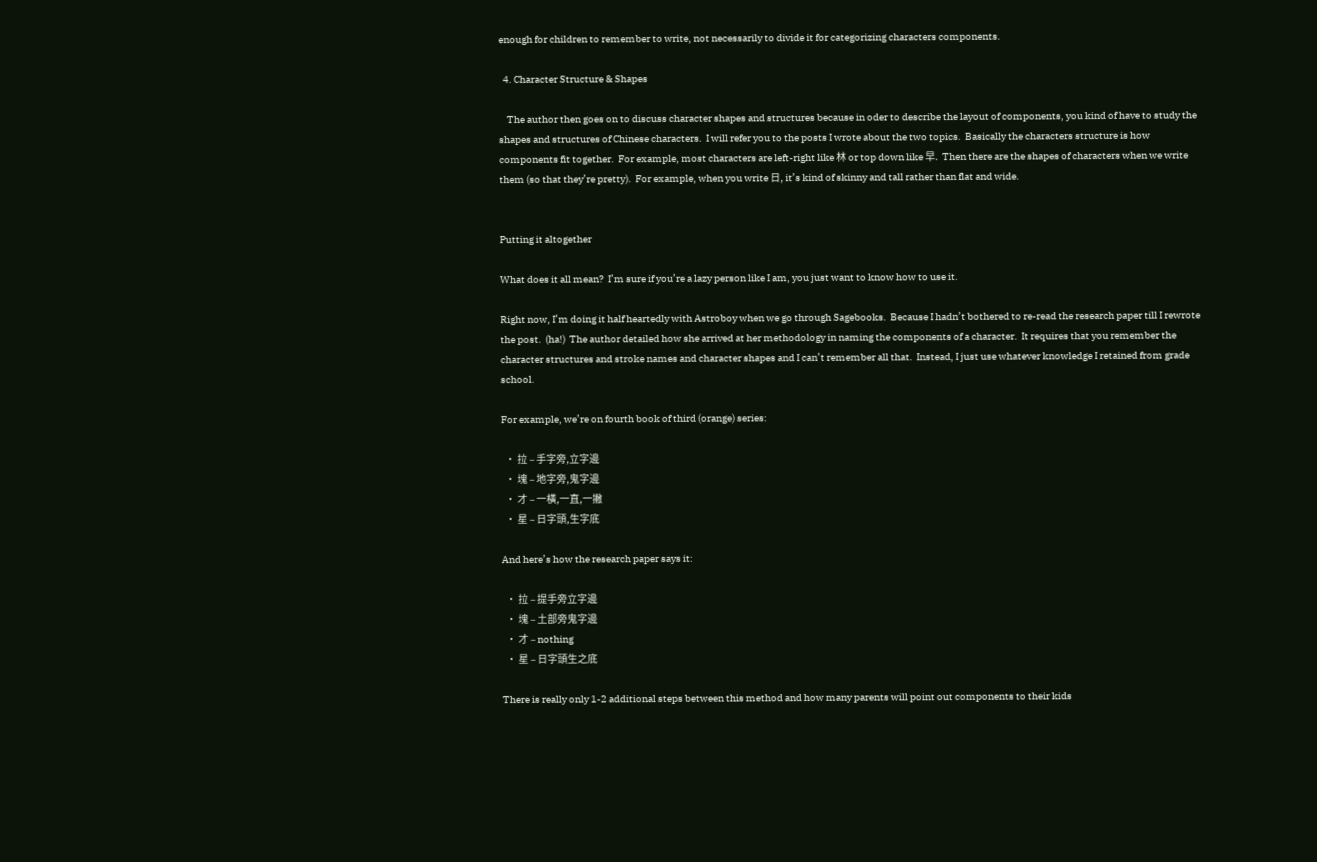enough for children to remember to write, not necessarily to divide it for categorizing characters components.

  4. Character Structure & Shapes

    The author then goes on to discuss character shapes and structures because in oder to describe the layout of components, you kind of have to study the shapes and structures of Chinese characters.  I will refer you to the posts I wrote about the two topics.  Basically the characters structure is how components fit together.  For example, most characters are left-right like 林 or top down like 早.  Then there are the shapes of characters when we write them (so that they’re pretty).  For example, when you write 日, it’s kind of skinny and tall rather than flat and wide.


Putting it altogether

What does it all mean?  I’m sure if you’re a lazy person like I am, you just want to know how to use it.

Right now, I’m doing it half heartedly with Astroboy when we go through Sagebooks.  Because I hadn’t bothered to re-read the research paper till I rewrote the post.  (ha!)  The author detailed how she arrived at her methodology in naming the components of a character.  It requires that you remember the character structures and stroke names and character shapes and I can’t remember all that.  Instead, I just use whatever knowledge I retained from grade school.

For example, we’re on fourth book of third (orange) series:

  • 拉 – 手字旁,立字邊
  • 塊 – 地字旁,鬼字邊
  • 才 – 一橫,一直,一撇
  • 星 – 日字頭,生字底

And here’s how the research paper says it:

  • 拉 – 提手旁立字邊
  • 塊 – 土部旁鬼字邊
  • 才 – nothing
  • 星 – 日字頭生之底

There is really only 1-2 additional steps between this method and how many parents will point out components to their kids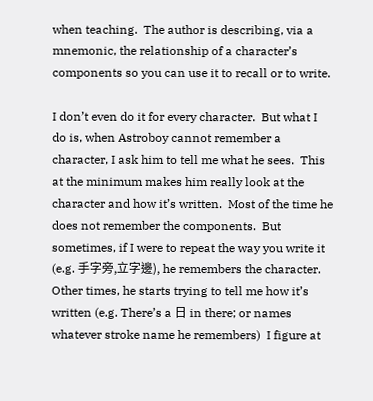when teaching.  The author is describing, via a mnemonic, the relationship of a character’s components so you can use it to recall or to write.

I don’t even do it for every character.  But what I do is, when Astroboy cannot remember a character, I ask him to tell me what he sees.  This at the minimum makes him really look at the character and how it’s written.  Most of the time he does not remember the components.  But sometimes, if I were to repeat the way you write it (e.g. 手字旁,立字邊), he remembers the character.  Other times, he starts trying to tell me how it’s written (e.g. There’s a 日 in there; or names whatever stroke name he remembers)  I figure at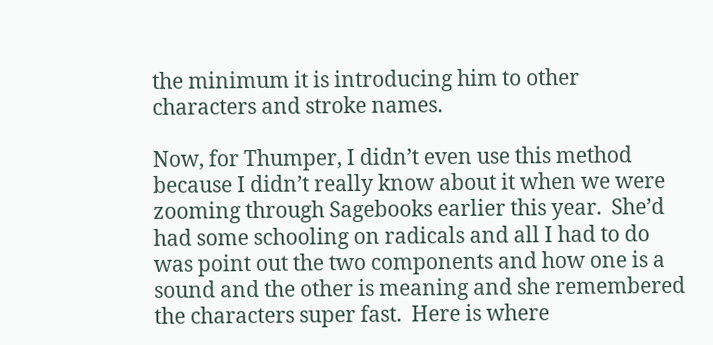the minimum it is introducing him to other characters and stroke names.

Now, for Thumper, I didn’t even use this method because I didn’t really know about it when we were zooming through Sagebooks earlier this year.  She’d had some schooling on radicals and all I had to do was point out the two components and how one is a sound and the other is meaning and she remembered the characters super fast.  Here is where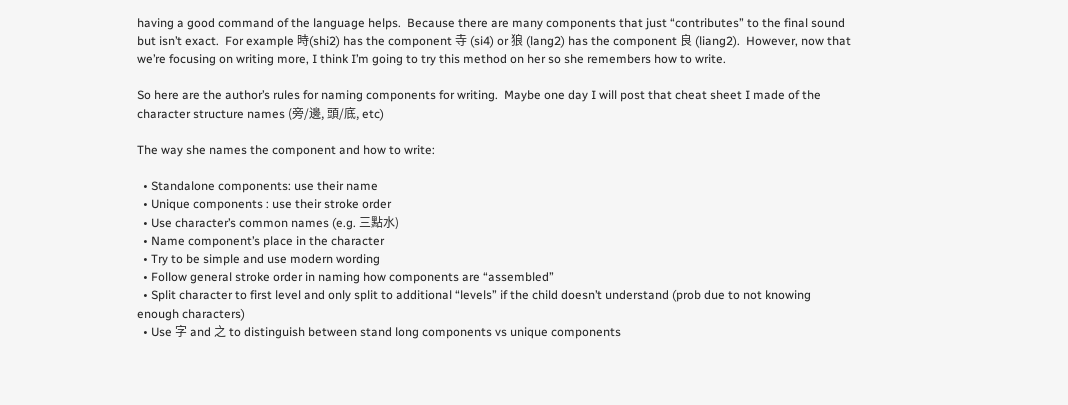having a good command of the language helps.  Because there are many components that just “contributes” to the final sound but isn’t exact.  For example 時(shi2) has the component 寺 (si4) or 狼 (lang2) has the component 良 (liang2).  However, now that we’re focusing on writing more, I think I’m going to try this method on her so she remembers how to write.

So here are the author’s rules for naming components for writing.  Maybe one day I will post that cheat sheet I made of the character structure names (旁/邊, 頭/底, etc)

The way she names the component and how to write:

  • Standalone components: use their name
  • Unique components : use their stroke order
  • Use character’s common names (e.g. 三點水)
  • Name component’s place in the character
  • Try to be simple and use modern wording
  • Follow general stroke order in naming how components are “assembled”
  • Split character to first level and only split to additional “levels” if the child doesn’t understand (prob due to not knowing enough characters)
  • Use 字 and 之 to distinguish between stand long components vs unique components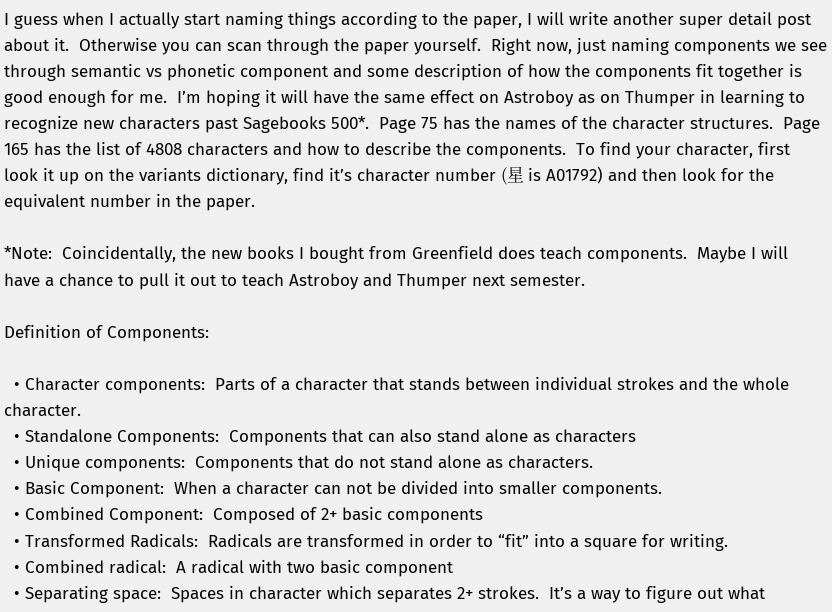I guess when I actually start naming things according to the paper, I will write another super detail post about it.  Otherwise you can scan through the paper yourself.  Right now, just naming components we see through semantic vs phonetic component and some description of how the components fit together is good enough for me.  I’m hoping it will have the same effect on Astroboy as on Thumper in learning to recognize new characters past Sagebooks 500*.  Page 75 has the names of the character structures.  Page 165 has the list of 4808 characters and how to describe the components.  To find your character, first look it up on the variants dictionary, find it’s character number (星 is A01792) and then look for the equivalent number in the paper.

*Note:  Coincidentally, the new books I bought from Greenfield does teach components.  Maybe I will have a chance to pull it out to teach Astroboy and Thumper next semester.

Definition of Components:

  • Character components:  Parts of a character that stands between individual strokes and the whole character.
  • Standalone Components:  Components that can also stand alone as characters
  • Unique components:  Components that do not stand alone as characters.
  • Basic Component:  When a character can not be divided into smaller components.
  • Combined Component:  Composed of 2+ basic components
  • Transformed Radicals:  Radicals are transformed in order to “fit” into a square for writing.
  • Combined radical:  A radical with two basic component
  • Separating space:  Spaces in character which separates 2+ strokes.  It’s a way to figure out what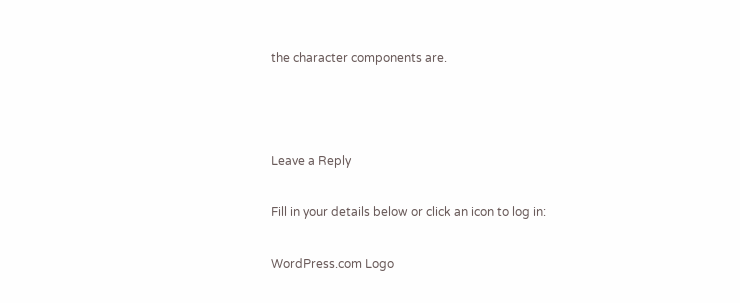the character components are.



Leave a Reply

Fill in your details below or click an icon to log in:

WordPress.com Logo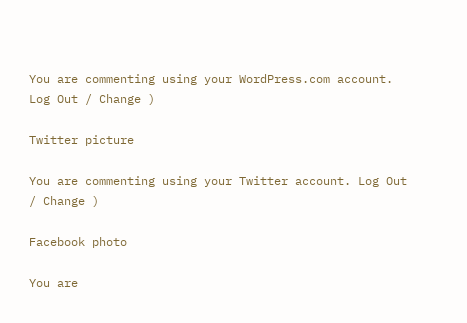You are commenting using your WordPress.com account. Log Out / Change )

Twitter picture

You are commenting using your Twitter account. Log Out / Change )

Facebook photo

You are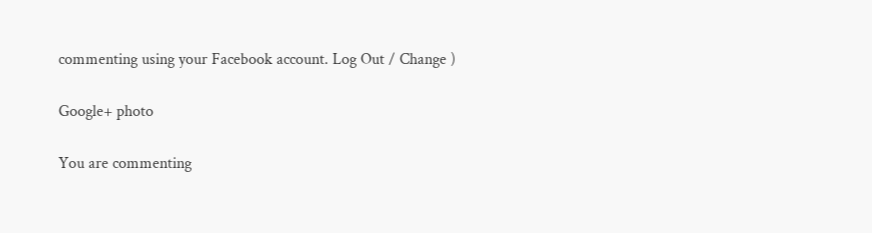commenting using your Facebook account. Log Out / Change )

Google+ photo

You are commenting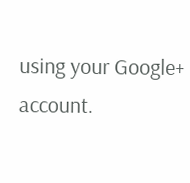using your Google+ account.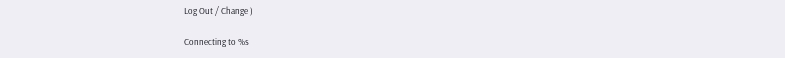Log Out / Change )

Connecting to %s